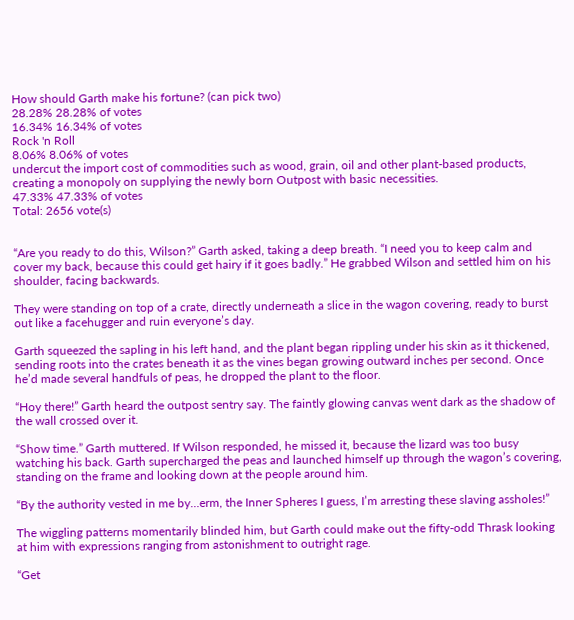How should Garth make his fortune? (can pick two)
28.28% 28.28% of votes
16.34% 16.34% of votes
Rock 'n Roll
8.06% 8.06% of votes
undercut the import cost of commodities such as wood, grain, oil and other plant-based products, creating a monopoly on supplying the newly born Outpost with basic necessities.
47.33% 47.33% of votes
Total: 2656 vote(s)


“Are you ready to do this, Wilson?” Garth asked, taking a deep breath. “I need you to keep calm and cover my back, because this could get hairy if it goes badly.” He grabbed Wilson and settled him on his shoulder, facing backwards.

They were standing on top of a crate, directly underneath a slice in the wagon covering, ready to burst out like a facehugger and ruin everyone’s day.

Garth squeezed the sapling in his left hand, and the plant began rippling under his skin as it thickened, sending roots into the crates beneath it as the vines began growing outward inches per second. Once he’d made several handfuls of peas, he dropped the plant to the floor.

“Hoy there!” Garth heard the outpost sentry say. The faintly glowing canvas went dark as the shadow of the wall crossed over it.

“Show time.” Garth muttered. If Wilson responded, he missed it, because the lizard was too busy watching his back. Garth supercharged the peas and launched himself up through the wagon’s covering, standing on the frame and looking down at the people around him.

“By the authority vested in me by…erm, the Inner Spheres I guess, I’m arresting these slaving assholes!”

The wiggling patterns momentarily blinded him, but Garth could make out the fifty-odd Thrask looking at him with expressions ranging from astonishment to outright rage.

“Get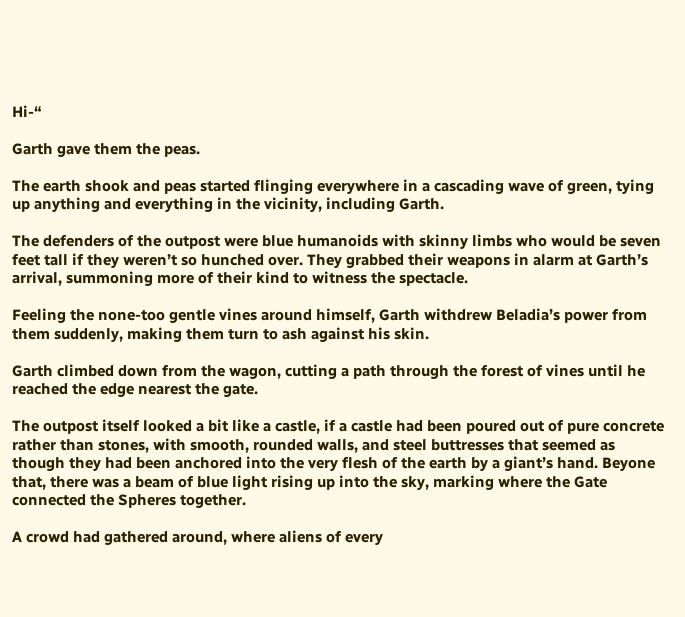Hi-“

Garth gave them the peas.

The earth shook and peas started flinging everywhere in a cascading wave of green, tying up anything and everything in the vicinity, including Garth.

The defenders of the outpost were blue humanoids with skinny limbs who would be seven feet tall if they weren’t so hunched over. They grabbed their weapons in alarm at Garth’s arrival, summoning more of their kind to witness the spectacle.

Feeling the none-too gentle vines around himself, Garth withdrew Beladia’s power from them suddenly, making them turn to ash against his skin.

Garth climbed down from the wagon, cutting a path through the forest of vines until he reached the edge nearest the gate.

The outpost itself looked a bit like a castle, if a castle had been poured out of pure concrete rather than stones, with smooth, rounded walls, and steel buttresses that seemed as though they had been anchored into the very flesh of the earth by a giant’s hand. Beyone that, there was a beam of blue light rising up into the sky, marking where the Gate connected the Spheres together.

A crowd had gathered around, where aliens of every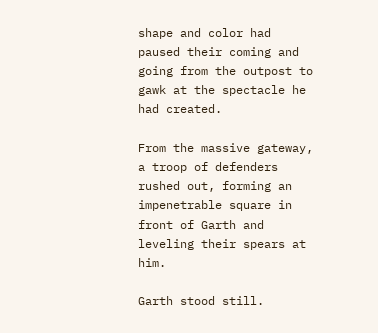shape and color had paused their coming and going from the outpost to gawk at the spectacle he had created.

From the massive gateway, a troop of defenders rushed out, forming an impenetrable square in front of Garth and leveling their spears at him.

Garth stood still.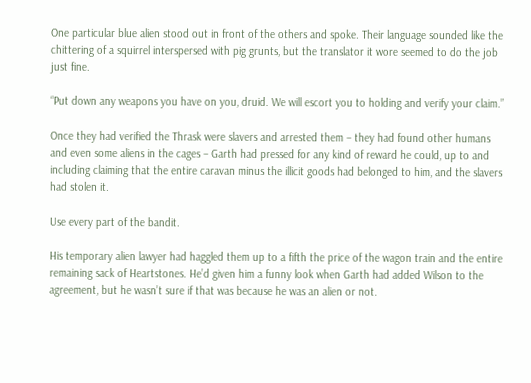One particular blue alien stood out in front of the others and spoke. Their language sounded like the chittering of a squirrel interspersed with pig grunts, but the translator it wore seemed to do the job just fine.

“Put down any weapons you have on you, druid. We will escort you to holding and verify your claim.”

Once they had verified the Thrask were slavers and arrested them – they had found other humans and even some aliens in the cages – Garth had pressed for any kind of reward he could, up to and including claiming that the entire caravan minus the illicit goods had belonged to him, and the slavers had stolen it.

Use every part of the bandit.

His temporary alien lawyer had haggled them up to a fifth the price of the wagon train and the entire remaining sack of Heartstones. He’d given him a funny look when Garth had added Wilson to the agreement, but he wasn’t sure if that was because he was an alien or not.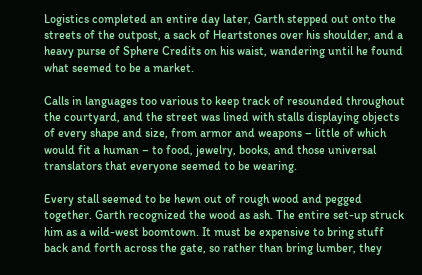Logistics completed an entire day later, Garth stepped out onto the streets of the outpost, a sack of Heartstones over his shoulder, and a heavy purse of Sphere Credits on his waist, wandering until he found what seemed to be a market.

Calls in languages too various to keep track of resounded throughout the courtyard, and the street was lined with stalls displaying objects of every shape and size, from armor and weapons – little of which would fit a human – to food, jewelry, books, and those universal translators that everyone seemed to be wearing.

Every stall seemed to be hewn out of rough wood and pegged together. Garth recognized the wood as ash. The entire set-up struck him as a wild-west boomtown. It must be expensive to bring stuff back and forth across the gate, so rather than bring lumber, they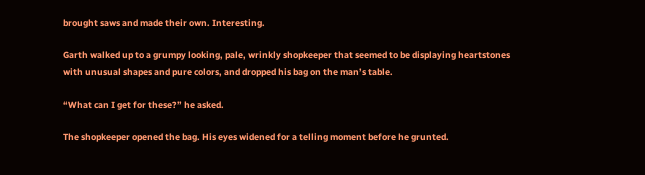brought saws and made their own. Interesting.

Garth walked up to a grumpy looking, pale, wrinkly shopkeeper that seemed to be displaying heartstones with unusual shapes and pure colors, and dropped his bag on the man’s table.

“What can I get for these?” he asked.

The shopkeeper opened the bag. His eyes widened for a telling moment before he grunted.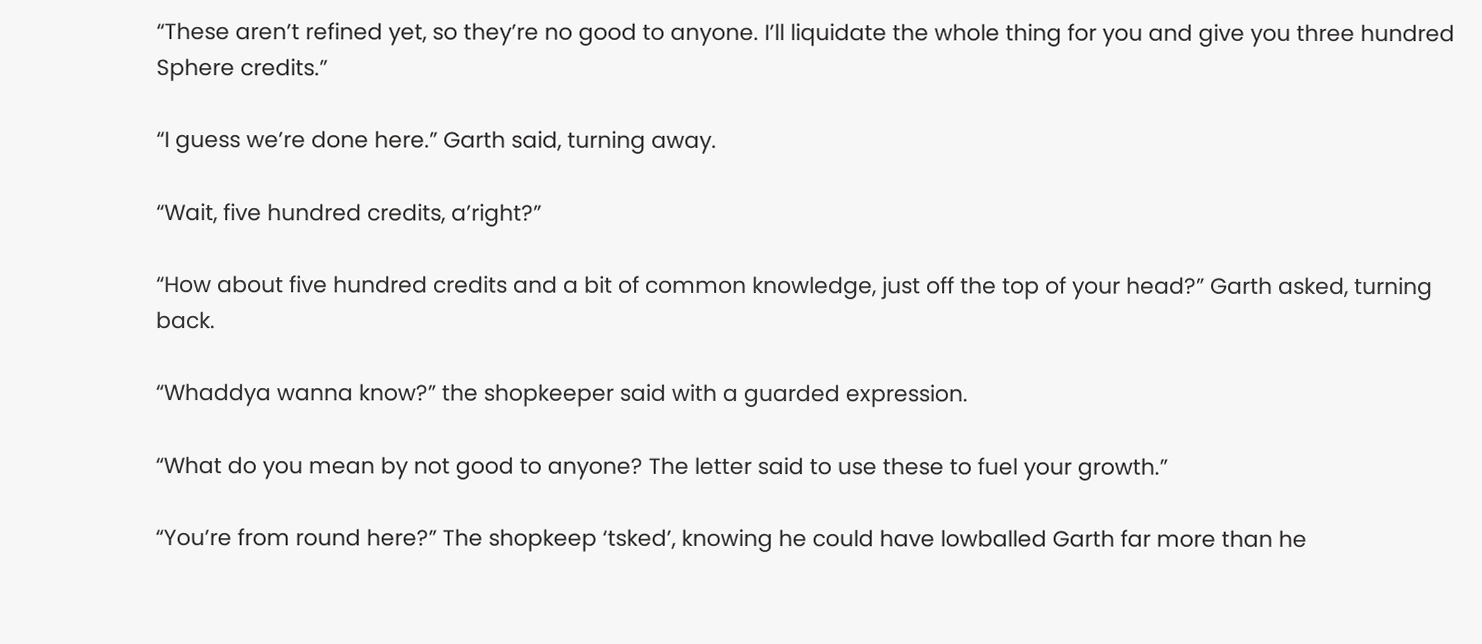“These aren’t refined yet, so they’re no good to anyone. I’ll liquidate the whole thing for you and give you three hundred Sphere credits.”

“I guess we’re done here.” Garth said, turning away.

“Wait, five hundred credits, a’right?”

“How about five hundred credits and a bit of common knowledge, just off the top of your head?” Garth asked, turning back.

“Whaddya wanna know?” the shopkeeper said with a guarded expression.

“What do you mean by not good to anyone? The letter said to use these to fuel your growth.”

“You’re from round here?” The shopkeep ‘tsked’, knowing he could have lowballed Garth far more than he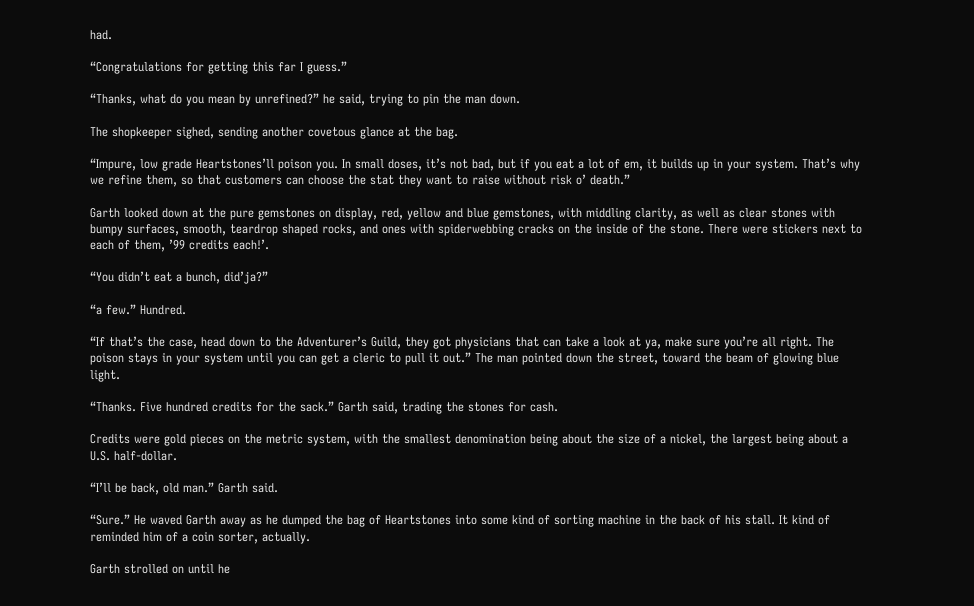had.

“Congratulations for getting this far I guess.”

“Thanks, what do you mean by unrefined?” he said, trying to pin the man down.

The shopkeeper sighed, sending another covetous glance at the bag.

“Impure, low grade Heartstones’ll poison you. In small doses, it’s not bad, but if you eat a lot of em, it builds up in your system. That’s why we refine them, so that customers can choose the stat they want to raise without risk o’ death.”

Garth looked down at the pure gemstones on display, red, yellow and blue gemstones, with middling clarity, as well as clear stones with bumpy surfaces, smooth, teardrop shaped rocks, and ones with spiderwebbing cracks on the inside of the stone. There were stickers next to each of them, ’99 credits each!’.

“You didn’t eat a bunch, did’ja?”

“a few.” Hundred.

“If that’s the case, head down to the Adventurer’s Guild, they got physicians that can take a look at ya, make sure you’re all right. The poison stays in your system until you can get a cleric to pull it out.” The man pointed down the street, toward the beam of glowing blue light.

“Thanks. Five hundred credits for the sack.” Garth said, trading the stones for cash.

Credits were gold pieces on the metric system, with the smallest denomination being about the size of a nickel, the largest being about a U.S. half-dollar.

“I’ll be back, old man.” Garth said.

“Sure.” He waved Garth away as he dumped the bag of Heartstones into some kind of sorting machine in the back of his stall. It kind of reminded him of a coin sorter, actually.

Garth strolled on until he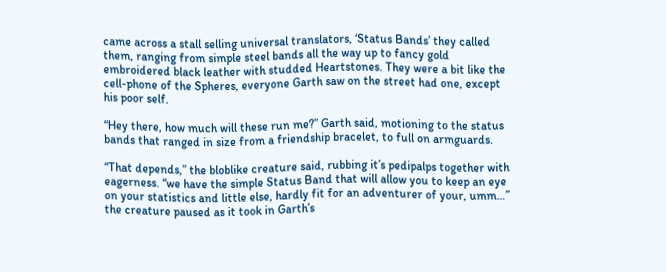came across a stall selling universal translators, ‘Status Bands’ they called them, ranging from simple steel bands all the way up to fancy gold embroidered black leather with studded Heartstones. They were a bit like the cell-phone of the Spheres, everyone Garth saw on the street had one, except his poor self.

“Hey there, how much will these run me?” Garth said, motioning to the status bands that ranged in size from a friendship bracelet, to full on armguards.

“That depends,” the bloblike creature said, rubbing it’s pedipalps together with eagerness. “we have the simple Status Band that will allow you to keep an eye on your statistics and little else, hardly fit for an adventurer of your, umm…” the creature paused as it took in Garth’s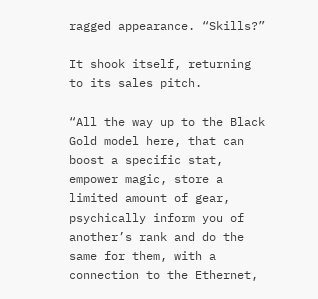ragged appearance. “Skills?”

It shook itself, returning to its sales pitch.

“All the way up to the Black Gold model here, that can boost a specific stat, empower magic, store a limited amount of gear, psychically inform you of another’s rank and do the same for them, with a connection to the Ethernet,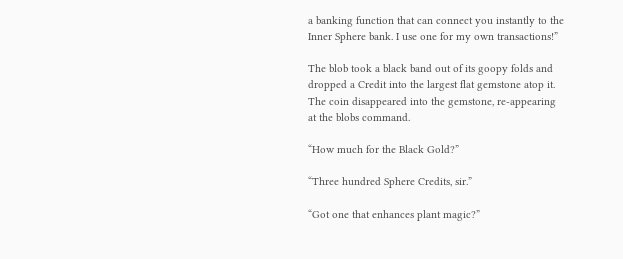a banking function that can connect you instantly to the Inner Sphere bank. I use one for my own transactions!”

The blob took a black band out of its goopy folds and dropped a Credit into the largest flat gemstone atop it. The coin disappeared into the gemstone, re-appearing at the blobs command.

“How much for the Black Gold?”

“Three hundred Sphere Credits, sir.”

“Got one that enhances plant magic?”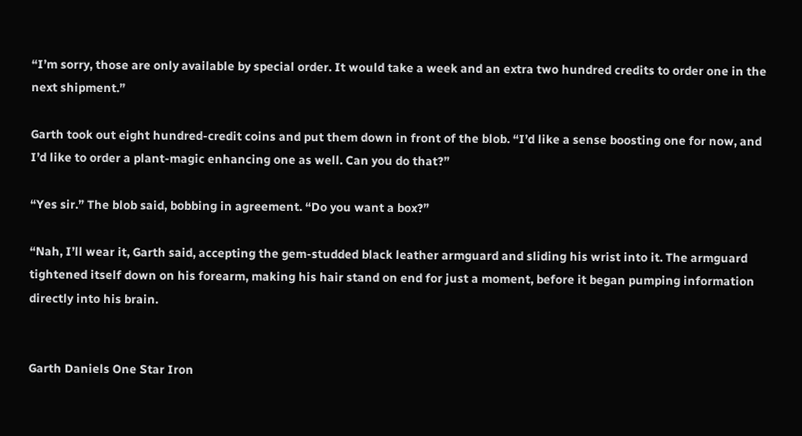“I’m sorry, those are only available by special order. It would take a week and an extra two hundred credits to order one in the next shipment.”

Garth took out eight hundred-credit coins and put them down in front of the blob. “I’d like a sense boosting one for now, and I’d like to order a plant-magic enhancing one as well. Can you do that?”

“Yes sir.” The blob said, bobbing in agreement. “Do you want a box?”

“Nah, I’ll wear it, Garth said, accepting the gem-studded black leather armguard and sliding his wrist into it. The armguard tightened itself down on his forearm, making his hair stand on end for just a moment, before it began pumping information directly into his brain.


Garth Daniels One Star Iron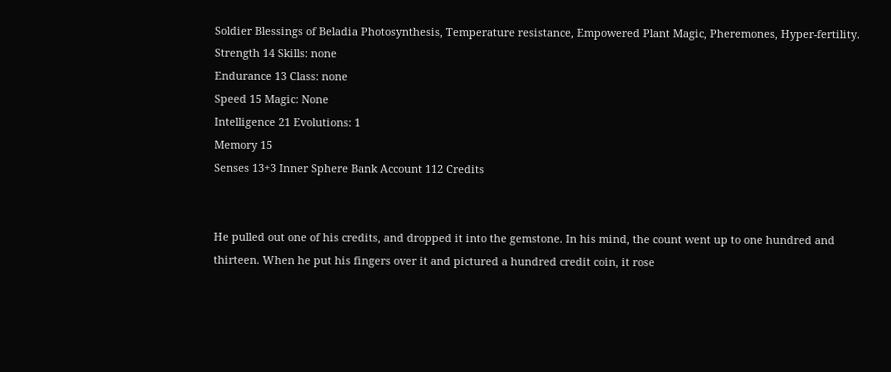Soldier Blessings of Beladia Photosynthesis, Temperature resistance, Empowered Plant Magic, Pheremones, Hyper-fertility.
Strength 14 Skills: none
Endurance 13 Class: none
Speed 15 Magic: None
Intelligence 21 Evolutions: 1
Memory 15
Senses 13+3 Inner Sphere Bank Account 112 Credits


He pulled out one of his credits, and dropped it into the gemstone. In his mind, the count went up to one hundred and thirteen. When he put his fingers over it and pictured a hundred credit coin, it rose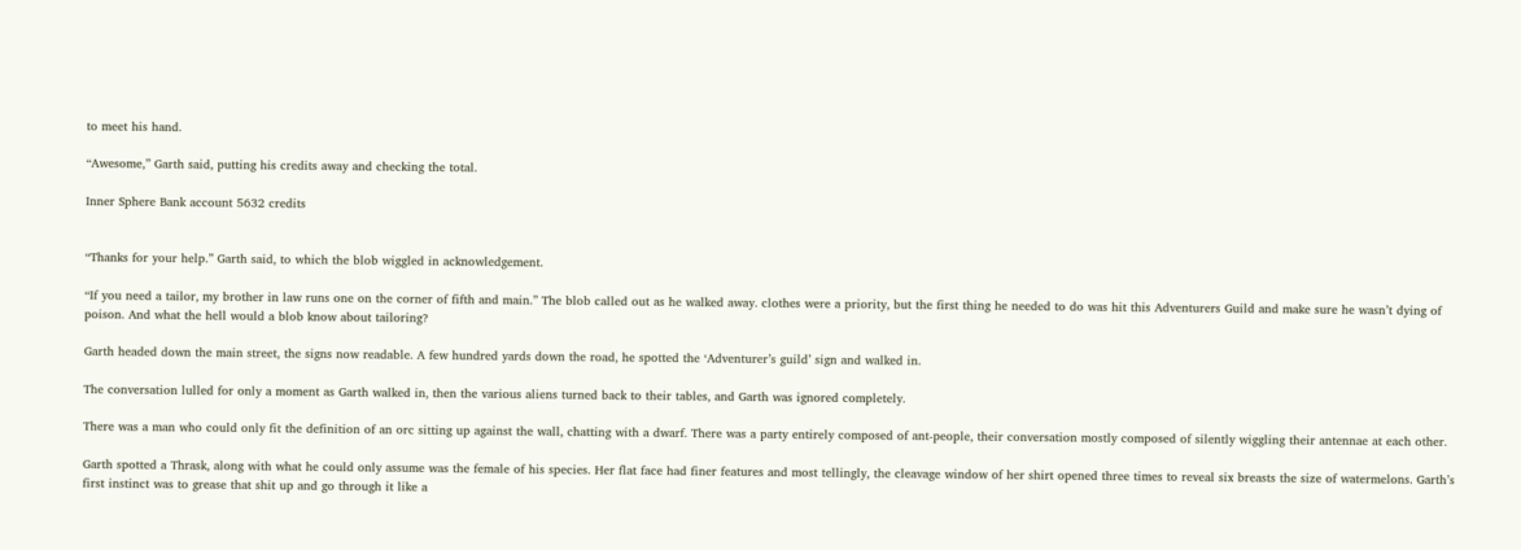to meet his hand.

“Awesome,” Garth said, putting his credits away and checking the total.

Inner Sphere Bank account 5632 credits


“Thanks for your help.” Garth said, to which the blob wiggled in acknowledgement.

“If you need a tailor, my brother in law runs one on the corner of fifth and main.” The blob called out as he walked away. clothes were a priority, but the first thing he needed to do was hit this Adventurers Guild and make sure he wasn’t dying of poison. And what the hell would a blob know about tailoring?

Garth headed down the main street, the signs now readable. A few hundred yards down the road, he spotted the ‘Adventurer’s guild’ sign and walked in.

The conversation lulled for only a moment as Garth walked in, then the various aliens turned back to their tables, and Garth was ignored completely.

There was a man who could only fit the definition of an orc sitting up against the wall, chatting with a dwarf. There was a party entirely composed of ant-people, their conversation mostly composed of silently wiggling their antennae at each other.

Garth spotted a Thrask, along with what he could only assume was the female of his species. Her flat face had finer features and most tellingly, the cleavage window of her shirt opened three times to reveal six breasts the size of watermelons. Garth’s first instinct was to grease that shit up and go through it like a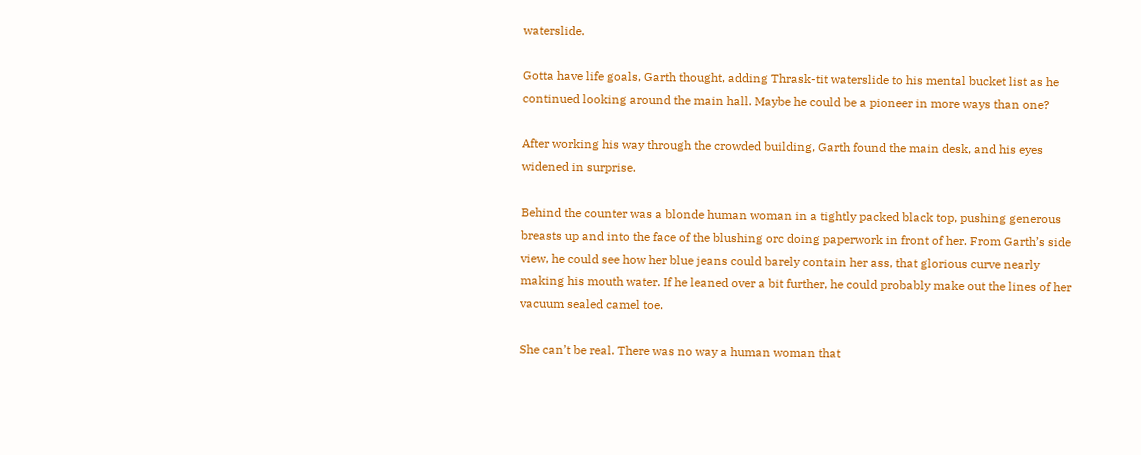waterslide.

Gotta have life goals, Garth thought, adding Thrask-tit waterslide to his mental bucket list as he continued looking around the main hall. Maybe he could be a pioneer in more ways than one?

After working his way through the crowded building, Garth found the main desk, and his eyes widened in surprise.

Behind the counter was a blonde human woman in a tightly packed black top, pushing generous breasts up and into the face of the blushing orc doing paperwork in front of her. From Garth’s side view, he could see how her blue jeans could barely contain her ass, that glorious curve nearly making his mouth water. If he leaned over a bit further, he could probably make out the lines of her vacuum sealed camel toe.

She can’t be real. There was no way a human woman that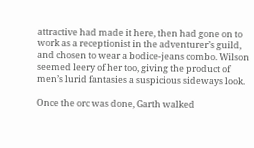attractive had made it here, then had gone on to work as a receptionist in the adventurer’s guild, and chosen to wear a bodice-jeans combo. Wilson seemed leery of her too, giving the product of men’s lurid fantasies a suspicious sideways look.

Once the orc was done, Garth walked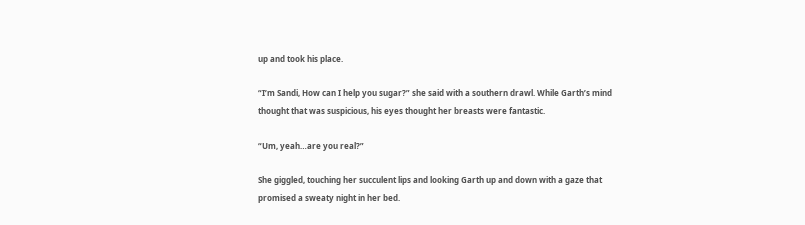up and took his place.

“I’m Sandi, How can I help you sugar?” she said with a southern drawl. While Garth’s mind thought that was suspicious, his eyes thought her breasts were fantastic.

“Um, yeah…are you real?”

She giggled, touching her succulent lips and looking Garth up and down with a gaze that promised a sweaty night in her bed.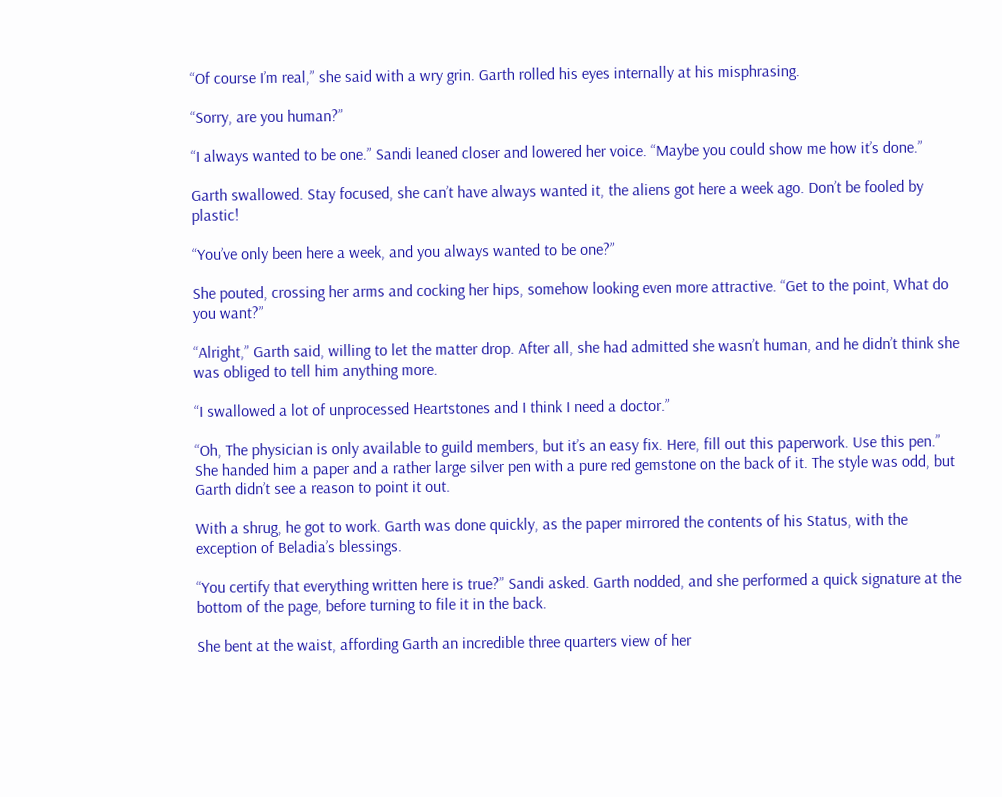“Of course I’m real,” she said with a wry grin. Garth rolled his eyes internally at his misphrasing.

“Sorry, are you human?”

“I always wanted to be one.” Sandi leaned closer and lowered her voice. “Maybe you could show me how it’s done.”

Garth swallowed. Stay focused, she can’t have always wanted it, the aliens got here a week ago. Don’t be fooled by plastic!

“You’ve only been here a week, and you always wanted to be one?”

She pouted, crossing her arms and cocking her hips, somehow looking even more attractive. “Get to the point, What do you want?”

“Alright,” Garth said, willing to let the matter drop. After all, she had admitted she wasn’t human, and he didn’t think she was obliged to tell him anything more.

“I swallowed a lot of unprocessed Heartstones and I think I need a doctor.”

“Oh, The physician is only available to guild members, but it’s an easy fix. Here, fill out this paperwork. Use this pen.” She handed him a paper and a rather large silver pen with a pure red gemstone on the back of it. The style was odd, but Garth didn’t see a reason to point it out.

With a shrug, he got to work. Garth was done quickly, as the paper mirrored the contents of his Status, with the exception of Beladia’s blessings.

“You certify that everything written here is true?” Sandi asked. Garth nodded, and she performed a quick signature at the bottom of the page, before turning to file it in the back.

She bent at the waist, affording Garth an incredible three quarters view of her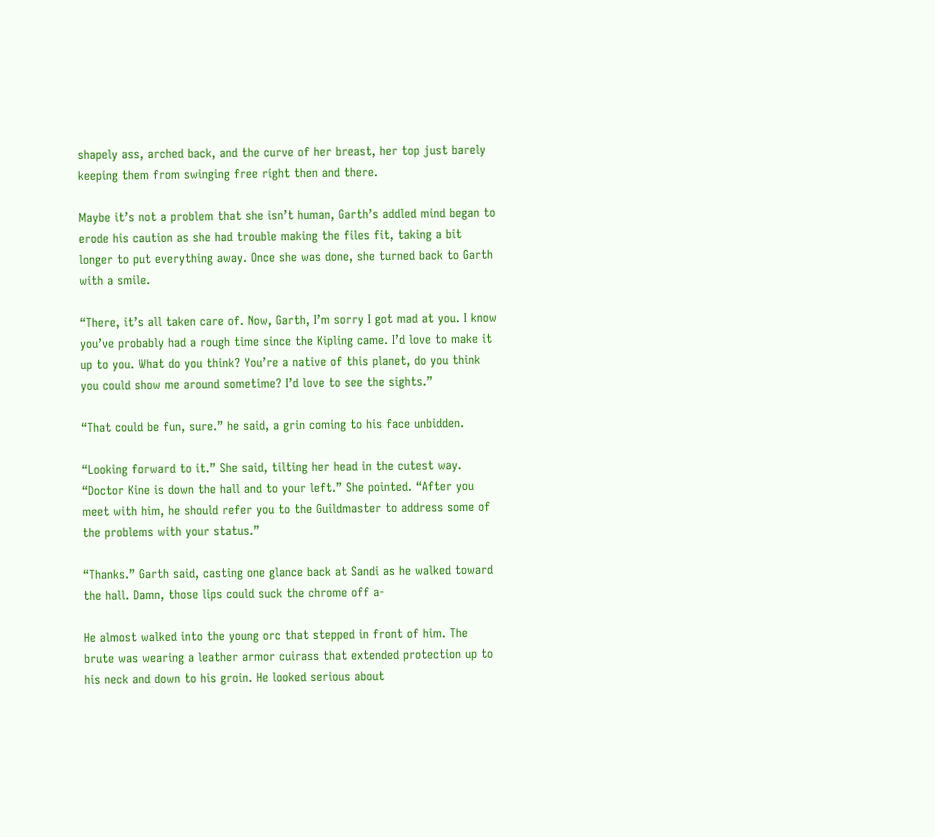shapely ass, arched back, and the curve of her breast, her top just barely keeping them from swinging free right then and there.

Maybe it’s not a problem that she isn’t human, Garth’s addled mind began to erode his caution as she had trouble making the files fit, taking a bit longer to put everything away. Once she was done, she turned back to Garth with a smile.

“There, it’s all taken care of. Now, Garth, I’m sorry I got mad at you. I know you’ve probably had a rough time since the Kipling came. I’d love to make it up to you. What do you think? You’re a native of this planet, do you think you could show me around sometime? I’d love to see the sights.”

“That could be fun, sure.” he said, a grin coming to his face unbidden.

“Looking forward to it.” She said, tilting her head in the cutest way. “Doctor Kine is down the hall and to your left.” She pointed. “After you meet with him, he should refer you to the Guildmaster to address some of the problems with your status.”

“Thanks.” Garth said, casting one glance back at Sandi as he walked toward the hall. Damn, those lips could suck the chrome off a-

He almost walked into the young orc that stepped in front of him. The brute was wearing a leather armor cuirass that extended protection up to his neck and down to his groin. He looked serious about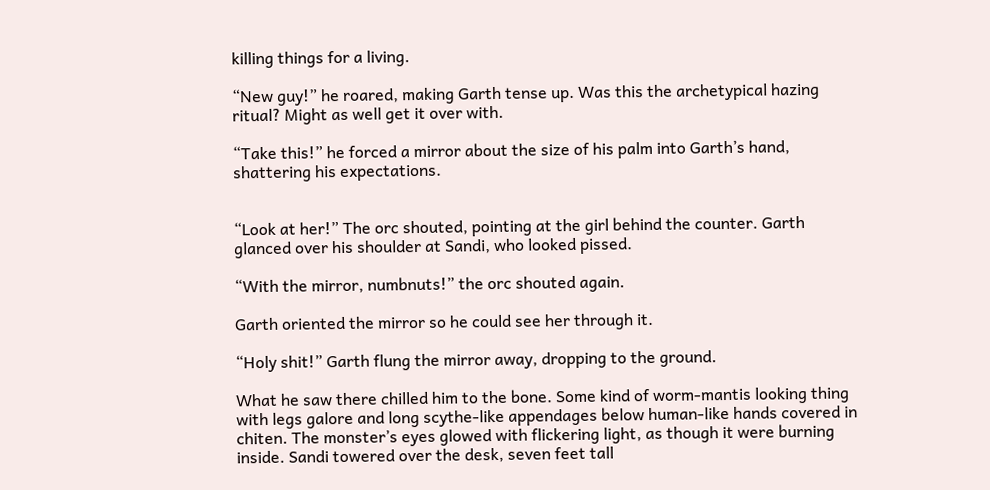killing things for a living.

“New guy!” he roared, making Garth tense up. Was this the archetypical hazing ritual? Might as well get it over with.

“Take this!” he forced a mirror about the size of his palm into Garth’s hand, shattering his expectations.


“Look at her!” The orc shouted, pointing at the girl behind the counter. Garth glanced over his shoulder at Sandi, who looked pissed.

“With the mirror, numbnuts!” the orc shouted again.

Garth oriented the mirror so he could see her through it.

“Holy shit!” Garth flung the mirror away, dropping to the ground.

What he saw there chilled him to the bone. Some kind of worm-mantis looking thing with legs galore and long scythe-like appendages below human-like hands covered in chiten. The monster’s eyes glowed with flickering light, as though it were burning inside. Sandi towered over the desk, seven feet tall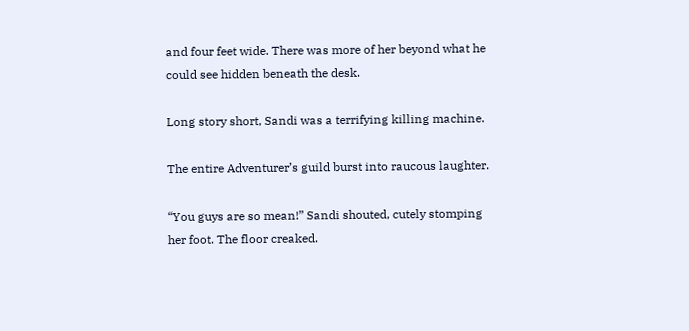and four feet wide. There was more of her beyond what he could see hidden beneath the desk.

Long story short, Sandi was a terrifying killing machine.

The entire Adventurer’s guild burst into raucous laughter.

“You guys are so mean!” Sandi shouted, cutely stomping her foot. The floor creaked.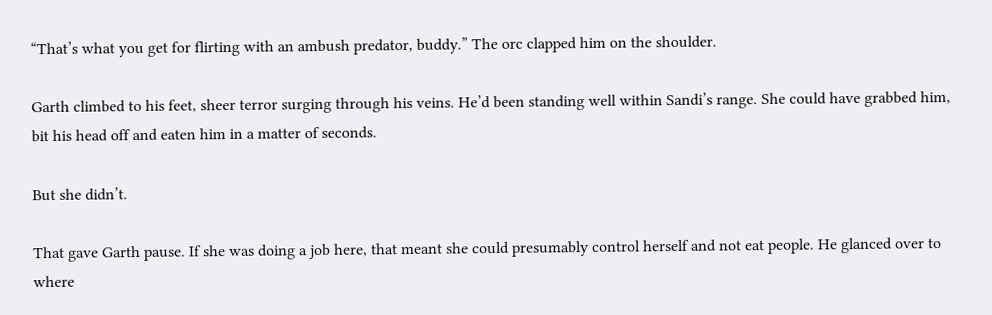“That’s what you get for flirting with an ambush predator, buddy.” The orc clapped him on the shoulder.

Garth climbed to his feet, sheer terror surging through his veins. He’d been standing well within Sandi’s range. She could have grabbed him, bit his head off and eaten him in a matter of seconds.

But she didn’t.

That gave Garth pause. If she was doing a job here, that meant she could presumably control herself and not eat people. He glanced over to where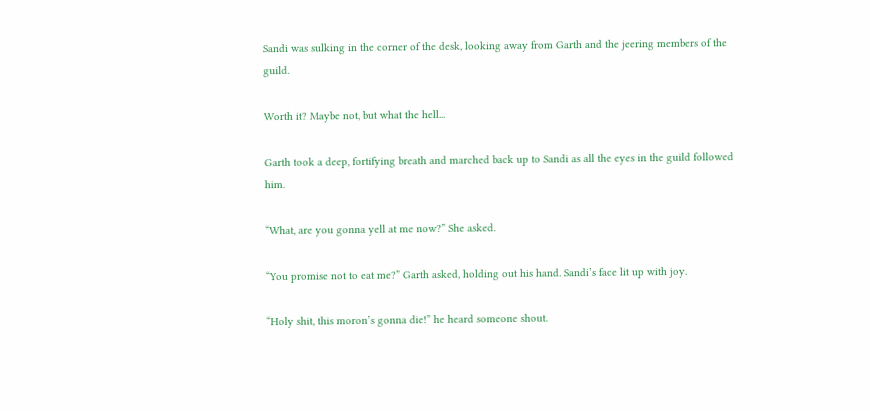Sandi was sulking in the corner of the desk, looking away from Garth and the jeering members of the guild.

Worth it? Maybe not, but what the hell...

Garth took a deep, fortifying breath and marched back up to Sandi as all the eyes in the guild followed him.

“What, are you gonna yell at me now?” She asked.

“You promise not to eat me?” Garth asked, holding out his hand. Sandi’s face lit up with joy.

“Holy shit, this moron’s gonna die!” he heard someone shout.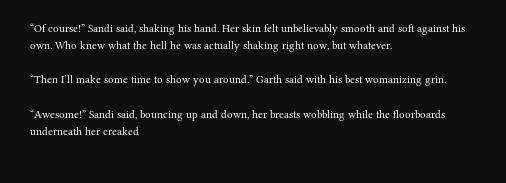“Of course!” Sandi said, shaking his hand. Her skin felt unbelievably smooth and soft against his own. Who knew what the hell he was actually shaking right now, but whatever.

“Then I’ll make some time to show you around.” Garth said with his best womanizing grin.

“Awesome!” Sandi said, bouncing up and down, her breasts wobbling while the floorboards underneath her creaked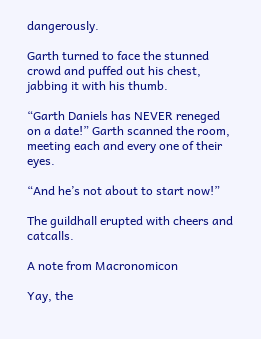dangerously.

Garth turned to face the stunned crowd and puffed out his chest, jabbing it with his thumb.

“Garth Daniels has NEVER reneged on a date!” Garth scanned the room, meeting each and every one of their eyes.

“And he’s not about to start now!”

The guildhall erupted with cheers and catcalls.

A note from Macronomicon

Yay, the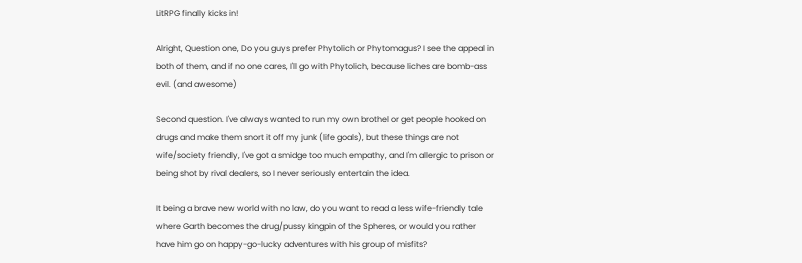LitRPG finally kicks in!

Alright, Question one, Do you guys prefer Phytolich or Phytomagus? I see the appeal in both of them, and if no one cares, I'll go with Phytolich, because liches are bomb-ass evil. (and awesome)

Second question. I've always wanted to run my own brothel or get people hooked on drugs and make them snort it off my junk (life goals), but these things are not wife/society friendly, I've got a smidge too much empathy, and I'm allergic to prison or being shot by rival dealers, so I never seriously entertain the idea.

It being a brave new world with no law, do you want to read a less wife-friendly tale where Garth becomes the drug/pussy kingpin of the Spheres, or would you rather have him go on happy-go-lucky adventures with his group of misfits?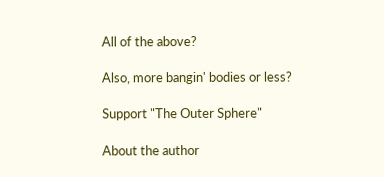All of the above?

Also, more bangin' bodies or less?

Support "The Outer Sphere"

About the author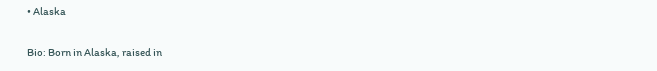• Alaska

Bio: Born in Alaska, raised in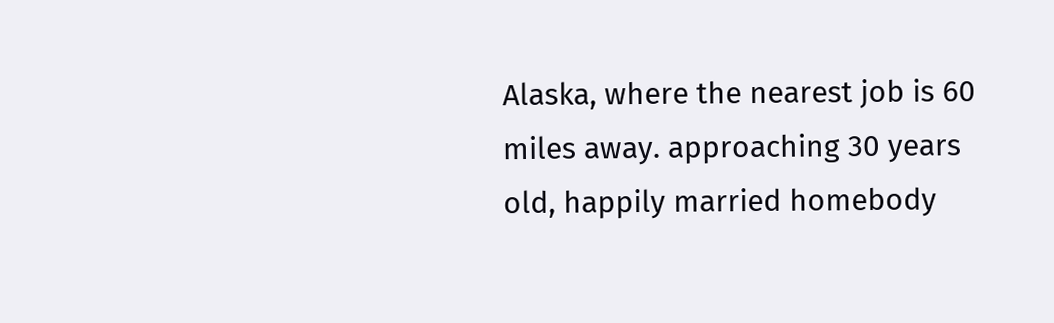Alaska, where the nearest job is 60 miles away. approaching 30 years old, happily married homebody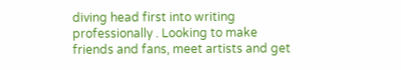diving head first into writing professionally . Looking to make friends and fans, meet artists and get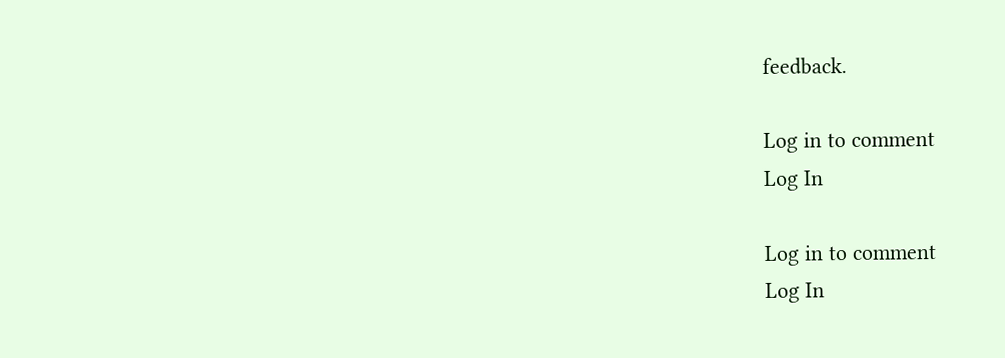feedback.

Log in to comment
Log In

Log in to comment
Log In